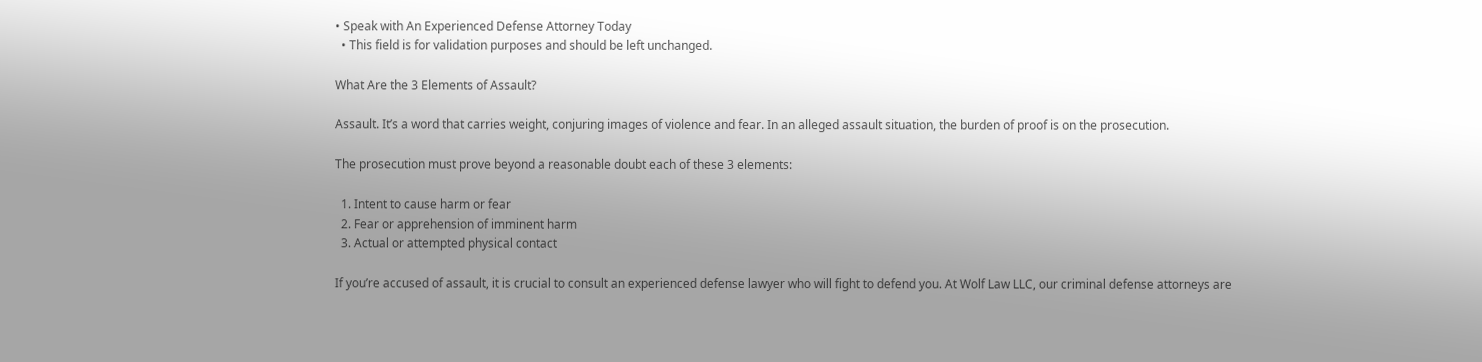• Speak with An Experienced Defense Attorney Today
  • This field is for validation purposes and should be left unchanged.

What Are the 3 Elements of Assault?

Assault. It’s a word that carries weight, conjuring images of violence and fear. In an alleged assault situation, the burden of proof is on the prosecution.

The prosecution must prove beyond a reasonable doubt each of these 3 elements:

  1. Intent to cause harm or fear
  2. Fear or apprehension of imminent harm
  3. Actual or attempted physical contact

If you’re accused of assault, it is crucial to consult an experienced defense lawyer who will fight to defend you. At Wolf Law LLC, our criminal defense attorneys are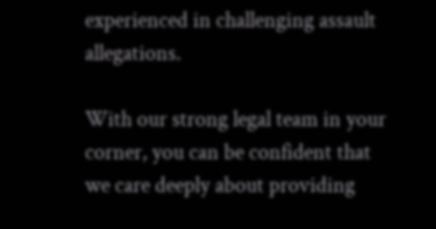experienced in challenging assault allegations.

With our strong legal team in your corner, you can be confident that we care deeply about providing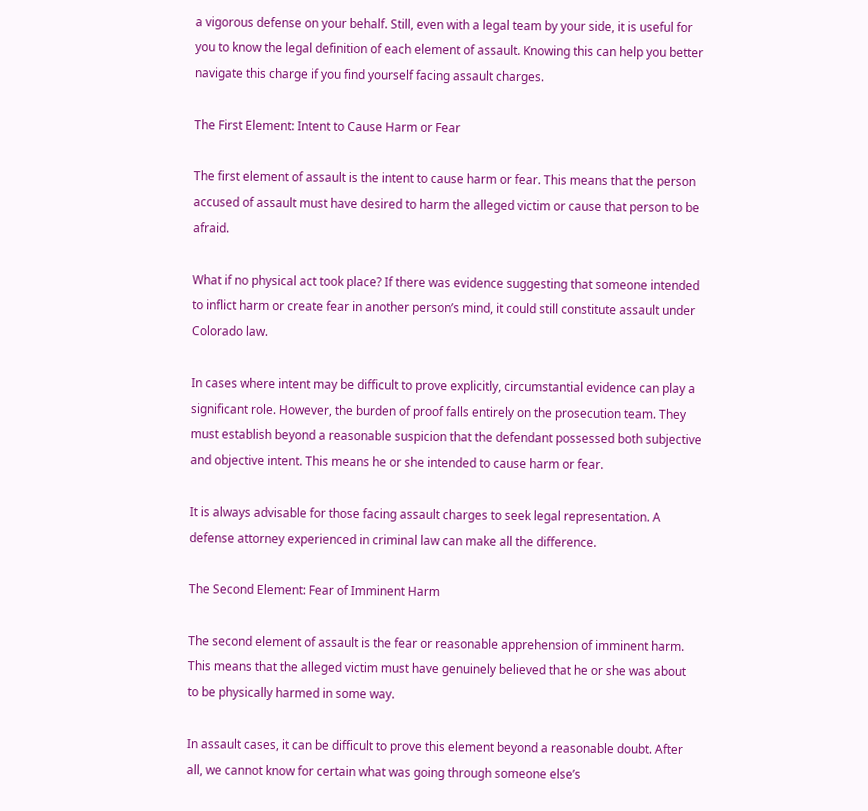a vigorous defense on your behalf. Still, even with a legal team by your side, it is useful for you to know the legal definition of each element of assault. Knowing this can help you better navigate this charge if you find yourself facing assault charges.

The First Element: Intent to Cause Harm or Fear

The first element of assault is the intent to cause harm or fear. This means that the person accused of assault must have desired to harm the alleged victim or cause that person to be afraid.

What if no physical act took place? If there was evidence suggesting that someone intended to inflict harm or create fear in another person’s mind, it could still constitute assault under Colorado law.

In cases where intent may be difficult to prove explicitly, circumstantial evidence can play a significant role. However, the burden of proof falls entirely on the prosecution team. They must establish beyond a reasonable suspicion that the defendant possessed both subjective and objective intent. This means he or she intended to cause harm or fear.

It is always advisable for those facing assault charges to seek legal representation. A defense attorney experienced in criminal law can make all the difference.

The Second Element: Fear of Imminent Harm

The second element of assault is the fear or reasonable apprehension of imminent harm. This means that the alleged victim must have genuinely believed that he or she was about to be physically harmed in some way.

In assault cases, it can be difficult to prove this element beyond a reasonable doubt. After all, we cannot know for certain what was going through someone else’s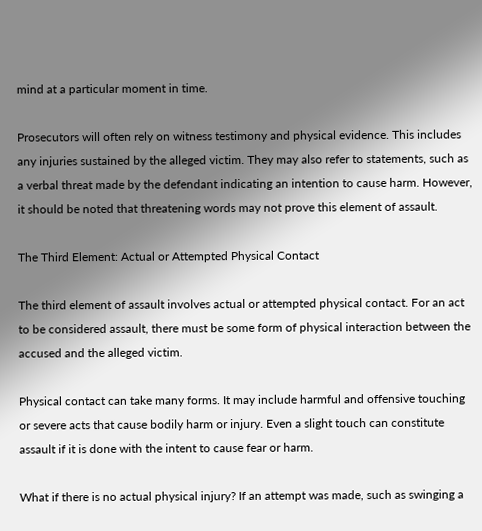mind at a particular moment in time.

Prosecutors will often rely on witness testimony and physical evidence. This includes any injuries sustained by the alleged victim. They may also refer to statements, such as a verbal threat made by the defendant indicating an intention to cause harm. However, it should be noted that threatening words may not prove this element of assault.

The Third Element: Actual or Attempted Physical Contact

The third element of assault involves actual or attempted physical contact. For an act to be considered assault, there must be some form of physical interaction between the accused and the alleged victim.

Physical contact can take many forms. It may include harmful and offensive touching or severe acts that cause bodily harm or injury. Even a slight touch can constitute assault if it is done with the intent to cause fear or harm.

What if there is no actual physical injury? If an attempt was made, such as swinging a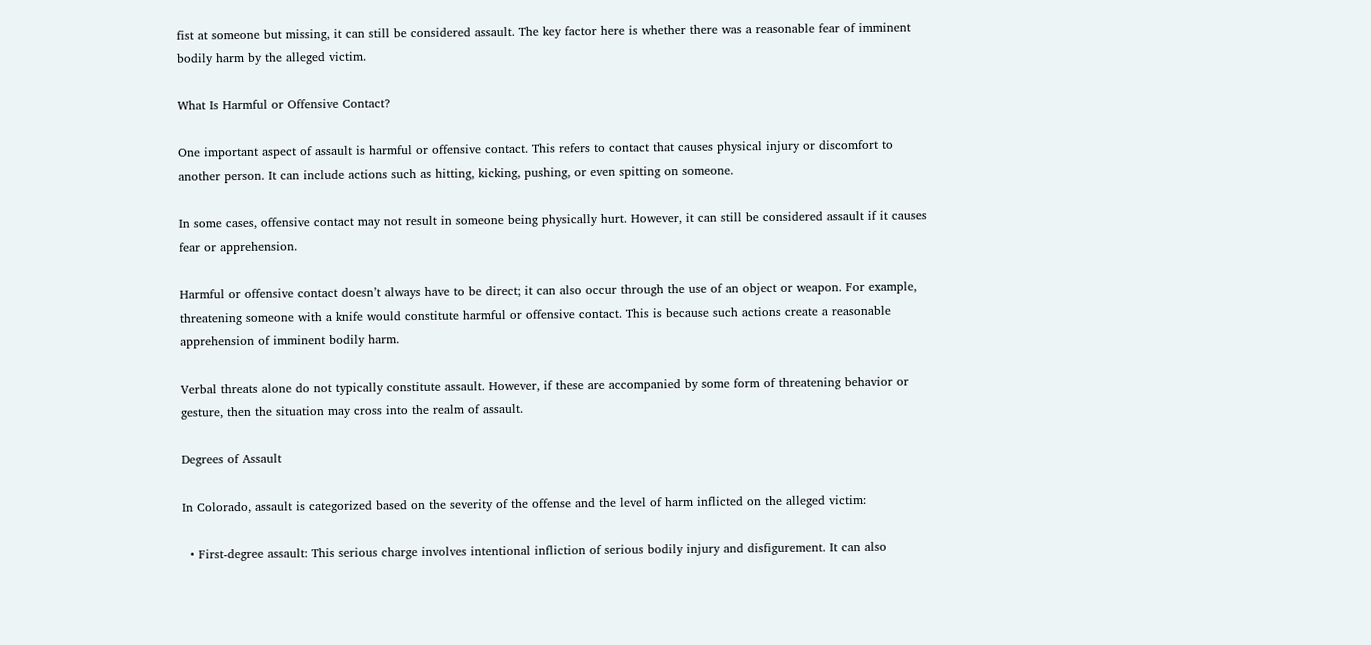fist at someone but missing, it can still be considered assault. The key factor here is whether there was a reasonable fear of imminent bodily harm by the alleged victim.

What Is Harmful or Offensive Contact?

One important aspect of assault is harmful or offensive contact. This refers to contact that causes physical injury or discomfort to another person. It can include actions such as hitting, kicking, pushing, or even spitting on someone.

In some cases, offensive contact may not result in someone being physically hurt. However, it can still be considered assault if it causes fear or apprehension.

Harmful or offensive contact doesn’t always have to be direct; it can also occur through the use of an object or weapon. For example, threatening someone with a knife would constitute harmful or offensive contact. This is because such actions create a reasonable apprehension of imminent bodily harm.

Verbal threats alone do not typically constitute assault. However, if these are accompanied by some form of threatening behavior or gesture, then the situation may cross into the realm of assault.

Degrees of Assault

In Colorado, assault is categorized based on the severity of the offense and the level of harm inflicted on the alleged victim:

  • First-degree assault: This serious charge involves intentional infliction of serious bodily injury and disfigurement. It can also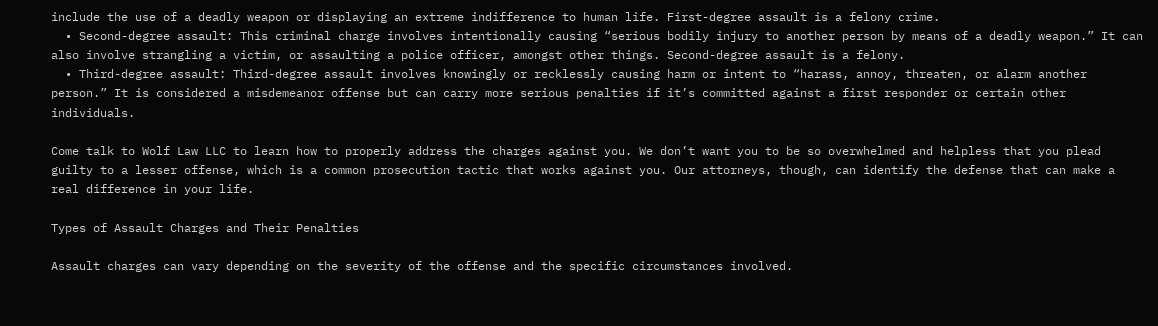include the use of a deadly weapon or displaying an extreme indifference to human life. First-degree assault is a felony crime.
  • Second-degree assault: This criminal charge involves intentionally causing “serious bodily injury to another person by means of a deadly weapon.” It can also involve strangling a victim, or assaulting a police officer, amongst other things. Second-degree assault is a felony.
  • Third-degree assault: Third-degree assault involves knowingly or recklessly causing harm or intent to “harass, annoy, threaten, or alarm another person.” It is considered a misdemeanor offense but can carry more serious penalties if it’s committed against a first responder or certain other individuals.

Come talk to Wolf Law LLC to learn how to properly address the charges against you. We don’t want you to be so overwhelmed and helpless that you plead guilty to a lesser offense, which is a common prosecution tactic that works against you. Our attorneys, though, can identify the defense that can make a real difference in your life.

Types of Assault Charges and Their Penalties

Assault charges can vary depending on the severity of the offense and the specific circumstances involved.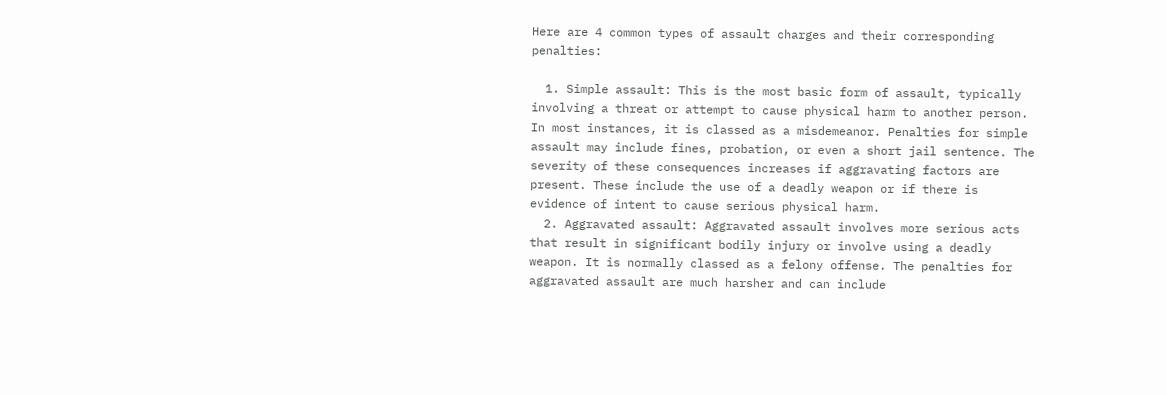Here are 4 common types of assault charges and their corresponding penalties:

  1. Simple assault: This is the most basic form of assault, typically involving a threat or attempt to cause physical harm to another person. In most instances, it is classed as a misdemeanor. Penalties for simple assault may include fines, probation, or even a short jail sentence. The severity of these consequences increases if aggravating factors are present. These include the use of a deadly weapon or if there is evidence of intent to cause serious physical harm.
  2. Aggravated assault: Aggravated assault involves more serious acts that result in significant bodily injury or involve using a deadly weapon. It is normally classed as a felony offense. The penalties for aggravated assault are much harsher and can include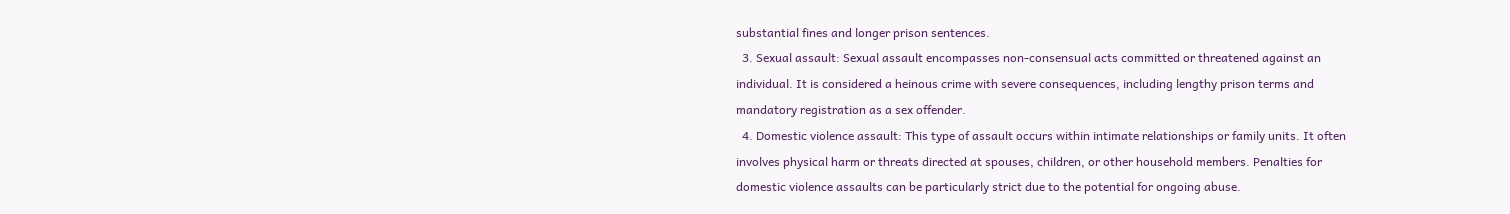substantial fines and longer prison sentences.
  3. Sexual assault: Sexual assault encompasses non-consensual acts committed or threatened against an individual. It is considered a heinous crime with severe consequences, including lengthy prison terms and mandatory registration as a sex offender.
  4. Domestic violence assault: This type of assault occurs within intimate relationships or family units. It often involves physical harm or threats directed at spouses, children, or other household members. Penalties for domestic violence assaults can be particularly strict due to the potential for ongoing abuse.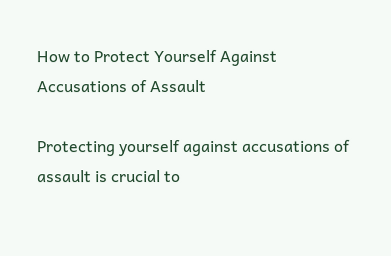How to Protect Yourself Against Accusations of Assault

Protecting yourself against accusations of assault is crucial to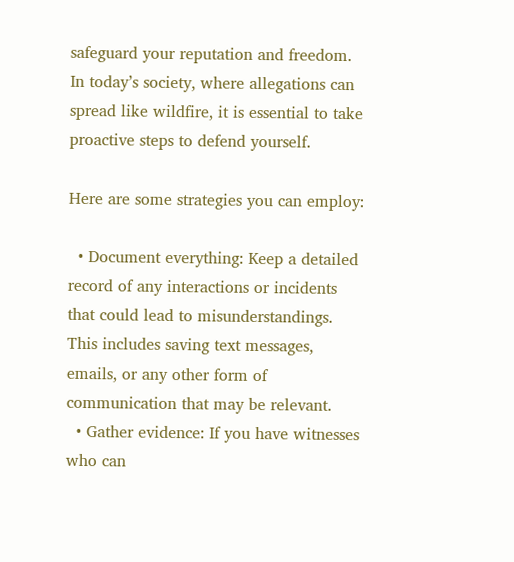safeguard your reputation and freedom. In today’s society, where allegations can spread like wildfire, it is essential to take proactive steps to defend yourself.

Here are some strategies you can employ:

  • Document everything: Keep a detailed record of any interactions or incidents that could lead to misunderstandings. This includes saving text messages, emails, or any other form of communication that may be relevant.
  • Gather evidence: If you have witnesses who can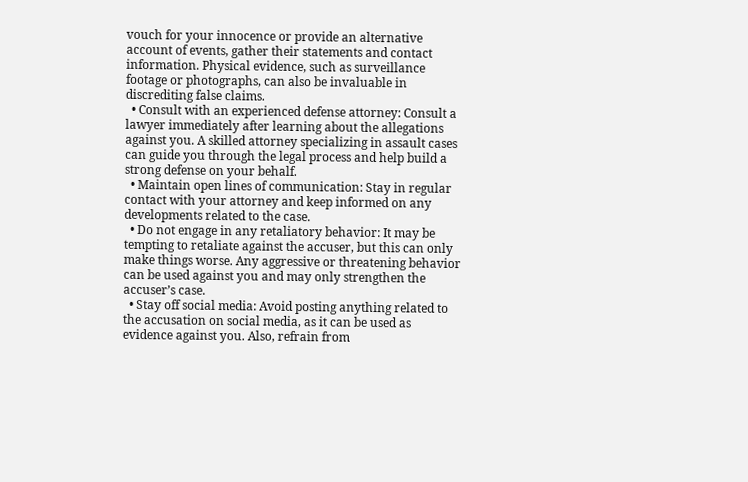vouch for your innocence or provide an alternative account of events, gather their statements and contact information. Physical evidence, such as surveillance footage or photographs, can also be invaluable in discrediting false claims.
  • Consult with an experienced defense attorney: Consult a lawyer immediately after learning about the allegations against you. A skilled attorney specializing in assault cases can guide you through the legal process and help build a strong defense on your behalf.
  • Maintain open lines of communication: Stay in regular contact with your attorney and keep informed on any developments related to the case.
  • Do not engage in any retaliatory behavior: It may be tempting to retaliate against the accuser, but this can only make things worse. Any aggressive or threatening behavior can be used against you and may only strengthen the accuser’s case.
  • Stay off social media: Avoid posting anything related to the accusation on social media, as it can be used as evidence against you. Also, refrain from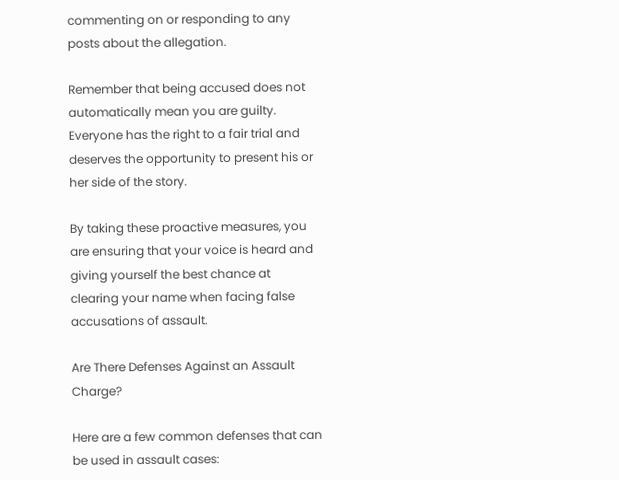commenting on or responding to any posts about the allegation.

Remember that being accused does not automatically mean you are guilty. Everyone has the right to a fair trial and deserves the opportunity to present his or her side of the story.

By taking these proactive measures, you are ensuring that your voice is heard and giving yourself the best chance at clearing your name when facing false accusations of assault.

Are There Defenses Against an Assault Charge?

Here are a few common defenses that can be used in assault cases: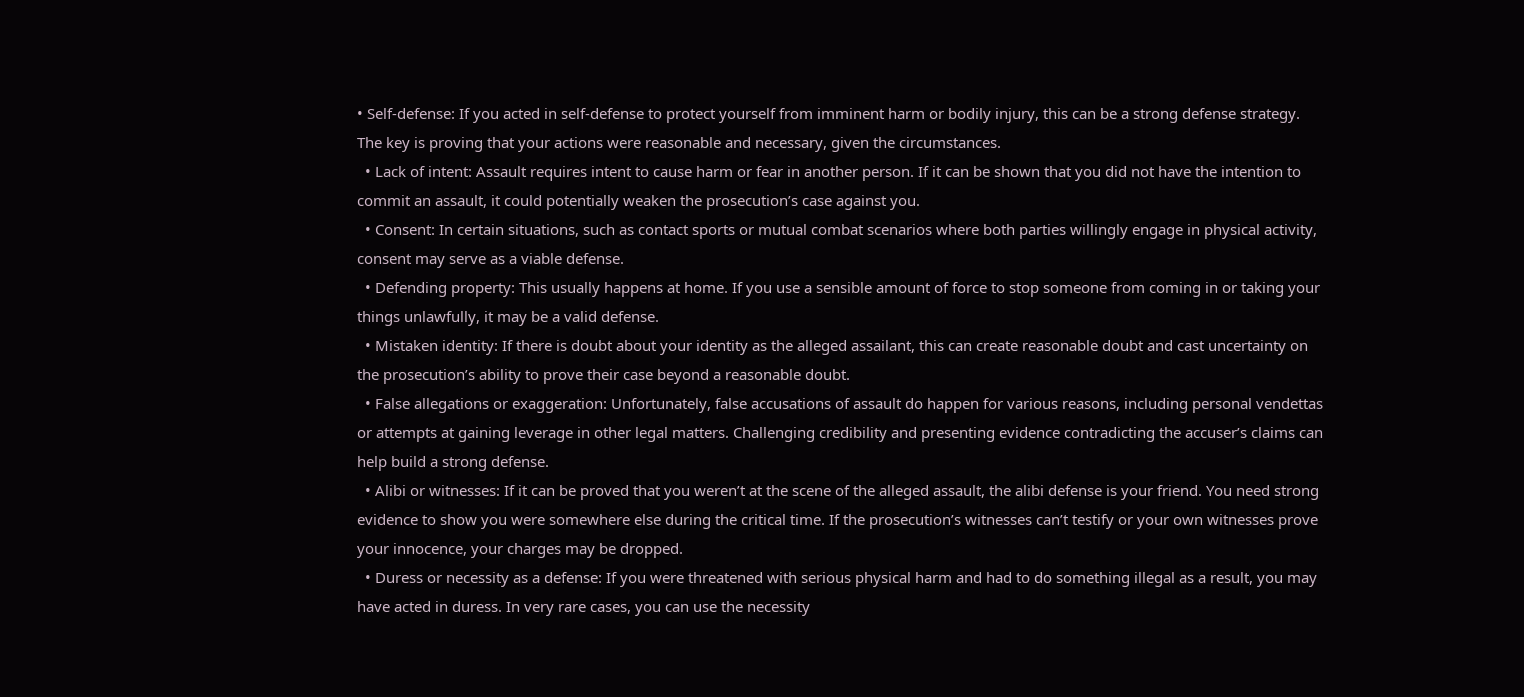• Self-defense: If you acted in self-defense to protect yourself from imminent harm or bodily injury, this can be a strong defense strategy. The key is proving that your actions were reasonable and necessary, given the circumstances.
  • Lack of intent: Assault requires intent to cause harm or fear in another person. If it can be shown that you did not have the intention to commit an assault, it could potentially weaken the prosecution’s case against you.
  • Consent: In certain situations, such as contact sports or mutual combat scenarios where both parties willingly engage in physical activity, consent may serve as a viable defense.
  • Defending property: This usually happens at home. If you use a sensible amount of force to stop someone from coming in or taking your things unlawfully, it may be a valid defense.
  • Mistaken identity: If there is doubt about your identity as the alleged assailant, this can create reasonable doubt and cast uncertainty on the prosecution’s ability to prove their case beyond a reasonable doubt.
  • False allegations or exaggeration: Unfortunately, false accusations of assault do happen for various reasons, including personal vendettas or attempts at gaining leverage in other legal matters. Challenging credibility and presenting evidence contradicting the accuser’s claims can help build a strong defense.
  • Alibi or witnesses: If it can be proved that you weren’t at the scene of the alleged assault, the alibi defense is your friend. You need strong evidence to show you were somewhere else during the critical time. If the prosecution’s witnesses can’t testify or your own witnesses prove your innocence, your charges may be dropped.
  • Duress or necessity as a defense: If you were threatened with serious physical harm and had to do something illegal as a result, you may have acted in duress. In very rare cases, you can use the necessity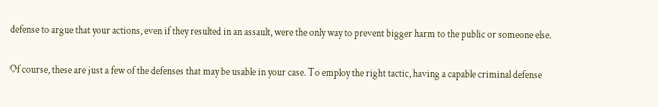defense to argue that your actions, even if they resulted in an assault, were the only way to prevent bigger harm to the public or someone else.

Of course, these are just a few of the defenses that may be usable in your case. To employ the right tactic, having a capable criminal defense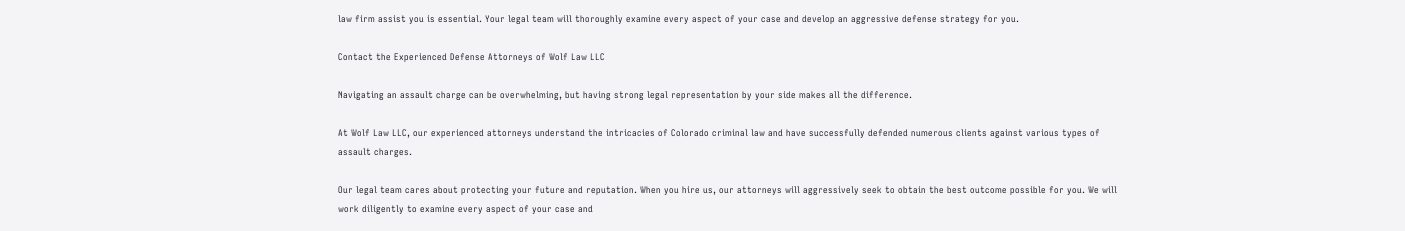law firm assist you is essential. Your legal team will thoroughly examine every aspect of your case and develop an aggressive defense strategy for you.

Contact the Experienced Defense Attorneys of Wolf Law LLC

Navigating an assault charge can be overwhelming, but having strong legal representation by your side makes all the difference.

At Wolf Law LLC, our experienced attorneys understand the intricacies of Colorado criminal law and have successfully defended numerous clients against various types of assault charges.

Our legal team cares about protecting your future and reputation. When you hire us, our attorneys will aggressively seek to obtain the best outcome possible for you. We will work diligently to examine every aspect of your case and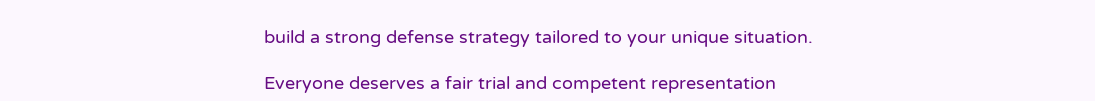build a strong defense strategy tailored to your unique situation.

Everyone deserves a fair trial and competent representation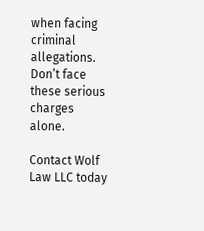when facing criminal allegations. Don’t face these serious charges alone.

Contact Wolf Law LLC today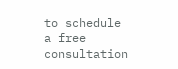to schedule a free consultation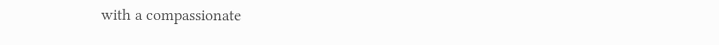with a compassionate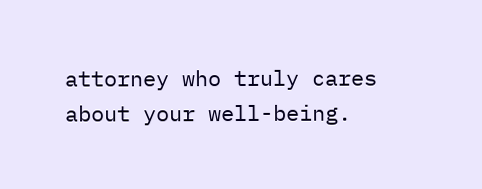attorney who truly cares about your well-being.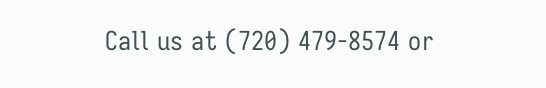Call us at (720) 479-8574 or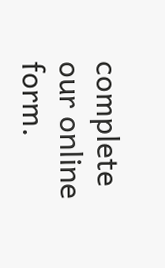complete our online form.